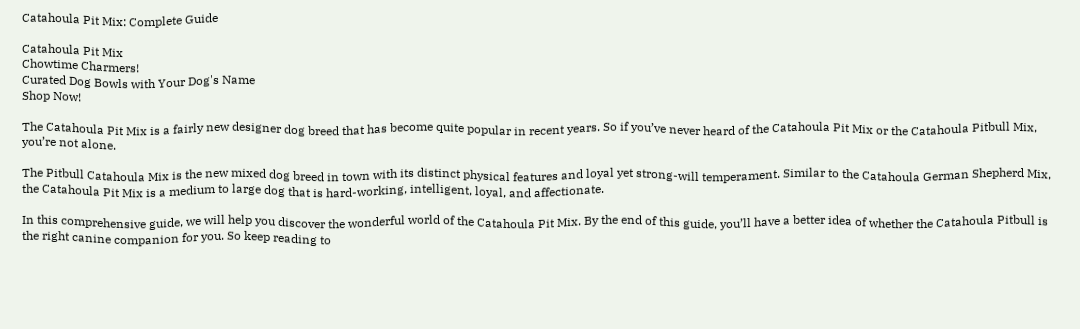Catahoula Pit Mix: Complete Guide

Catahoula Pit Mix
Chowtime Charmers!
Curated Dog Bowls with Your Dog's Name
Shop Now!

The Catahoula Pit Mix is a fairly new designer dog breed that has become quite popular in recent years. So if you’ve never heard of the Catahoula Pit Mix or the Catahoula Pitbull Mix, you’re not alone.

The Pitbull Catahoula Mix is the new mixed dog breed in town with its distinct physical features and loyal yet strong-will temperament. Similar to the Catahoula German Shepherd Mix, the Catahoula Pit Mix is a medium to large dog that is hard-working, intelligent, loyal, and affectionate.

In this comprehensive guide, we will help you discover the wonderful world of the Catahoula Pit Mix. By the end of this guide, you’ll have a better idea of whether the Catahoula Pitbull is the right canine companion for you. So keep reading to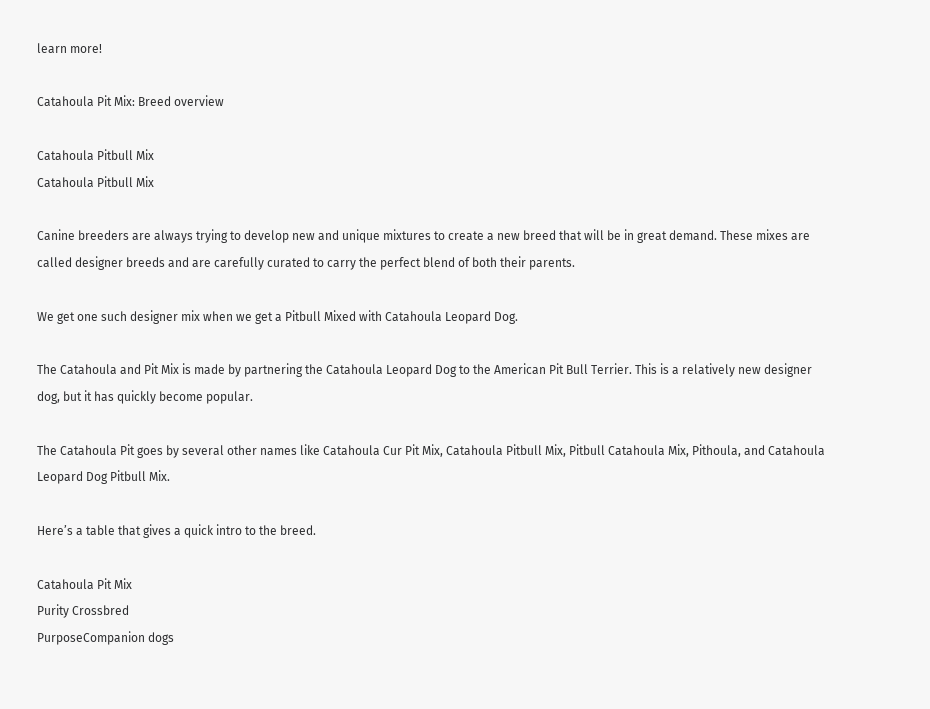learn more!

Catahoula Pit Mix: Breed overview

Catahoula Pitbull Mix
Catahoula Pitbull Mix

Canine breeders are always trying to develop new and unique mixtures to create a new breed that will be in great demand. These mixes are called designer breeds and are carefully curated to carry the perfect blend of both their parents.

We get one such designer mix when we get a Pitbull Mixed with Catahoula Leopard Dog.

The Catahoula and Pit Mix is made by partnering the Catahoula Leopard Dog to the American Pit Bull Terrier. This is a relatively new designer dog, but it has quickly become popular.

The Catahoula Pit goes by several other names like Catahoula Cur Pit Mix, Catahoula Pitbull Mix, Pitbull Catahoula Mix, Pithoula, and Catahoula Leopard Dog Pitbull Mix.

Here’s a table that gives a quick intro to the breed.

Catahoula Pit Mix
Purity Crossbred
PurposeCompanion dogs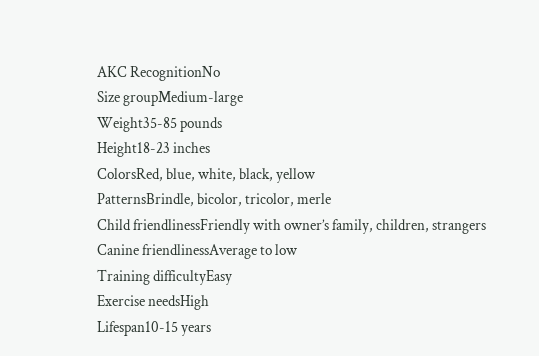AKC RecognitionNo
Size groupMedium-large
Weight35-85 pounds
Height18-23 inches
ColorsRed, blue, white, black, yellow
PatternsBrindle, bicolor, tricolor, merle
Child friendlinessFriendly with owner’s family, children, strangers
Canine friendlinessAverage to low
Training difficultyEasy
Exercise needsHigh
Lifespan10-15 years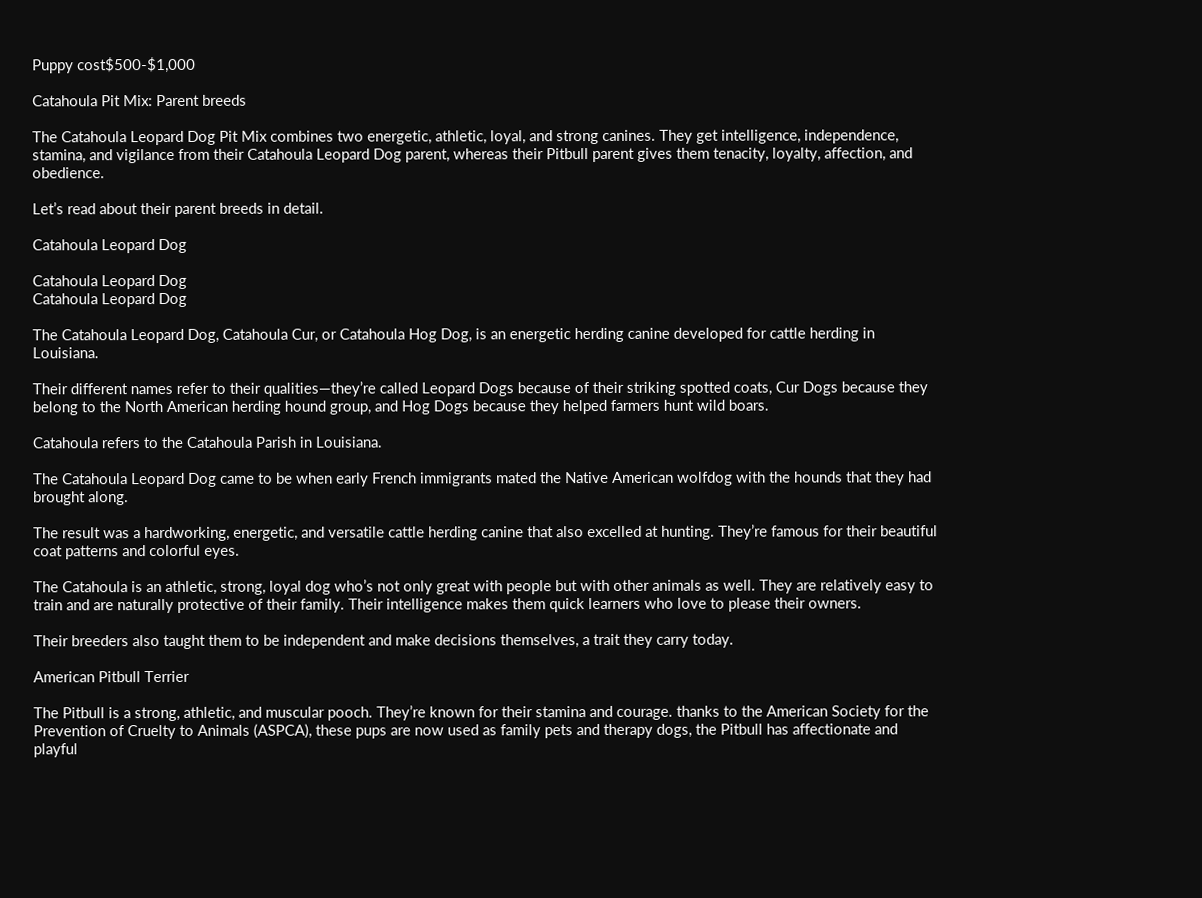Puppy cost$500-$1,000

Catahoula Pit Mix: Parent breeds

The Catahoula Leopard Dog Pit Mix combines two energetic, athletic, loyal, and strong canines. They get intelligence, independence, stamina, and vigilance from their Catahoula Leopard Dog parent, whereas their Pitbull parent gives them tenacity, loyalty, affection, and obedience.

Let’s read about their parent breeds in detail.

Catahoula Leopard Dog

Catahoula Leopard Dog
Catahoula Leopard Dog

The Catahoula Leopard Dog, Catahoula Cur, or Catahoula Hog Dog, is an energetic herding canine developed for cattle herding in Louisiana.

Their different names refer to their qualities—they’re called Leopard Dogs because of their striking spotted coats, Cur Dogs because they belong to the North American herding hound group, and Hog Dogs because they helped farmers hunt wild boars.

Catahoula refers to the Catahoula Parish in Louisiana.

The Catahoula Leopard Dog came to be when early French immigrants mated the Native American wolfdog with the hounds that they had brought along.

The result was a hardworking, energetic, and versatile cattle herding canine that also excelled at hunting. They’re famous for their beautiful coat patterns and colorful eyes.

The Catahoula is an athletic, strong, loyal dog who’s not only great with people but with other animals as well. They are relatively easy to train and are naturally protective of their family. Their intelligence makes them quick learners who love to please their owners.

Their breeders also taught them to be independent and make decisions themselves, a trait they carry today.

American Pitbull Terrier

The Pitbull is a strong, athletic, and muscular pooch. They’re known for their stamina and courage. thanks to the American Society for the Prevention of Cruelty to Animals (ASPCA), these pups are now used as family pets and therapy dogs, the Pitbull has affectionate and playful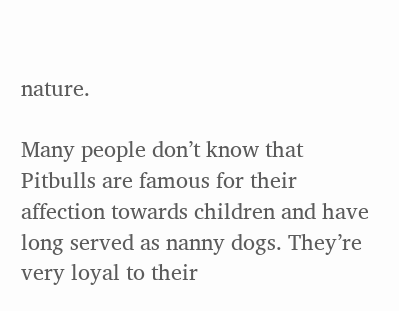nature.

Many people don’t know that Pitbulls are famous for their affection towards children and have long served as nanny dogs. They’re very loyal to their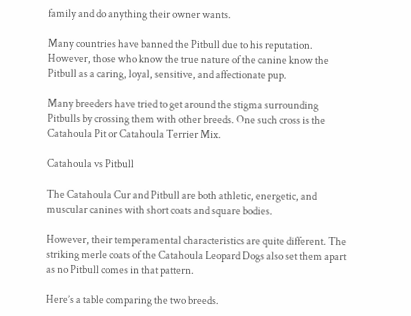family and do anything their owner wants.

Many countries have banned the Pitbull due to his reputation. However, those who know the true nature of the canine know the Pitbull as a caring, loyal, sensitive, and affectionate pup.

Many breeders have tried to get around the stigma surrounding Pitbulls by crossing them with other breeds. One such cross is the Catahoula Pit or Catahoula Terrier Mix.

Catahoula vs Pitbull

The Catahoula Cur and Pitbull are both athletic, energetic, and muscular canines with short coats and square bodies.

However, their temperamental characteristics are quite different. The striking merle coats of the Catahoula Leopard Dogs also set them apart as no Pitbull comes in that pattern.

Here’s a table comparing the two breeds.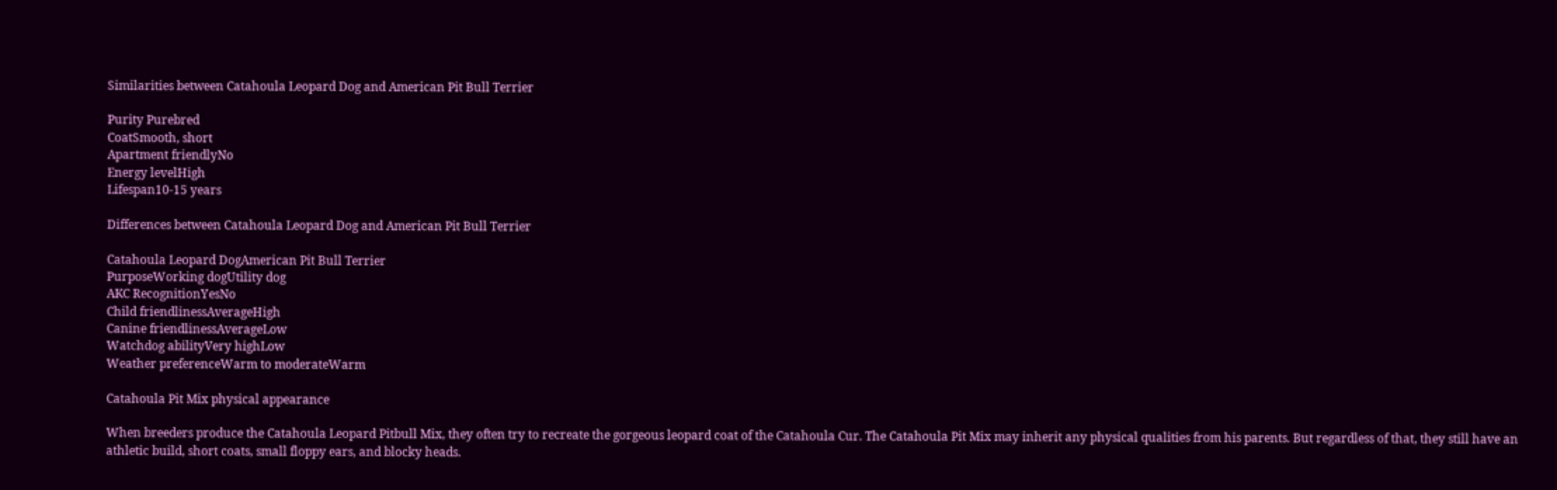Similarities between Catahoula Leopard Dog and American Pit Bull Terrier

Purity Purebred
CoatSmooth, short
Apartment friendlyNo
Energy levelHigh
Lifespan10-15 years

Differences between Catahoula Leopard Dog and American Pit Bull Terrier

Catahoula Leopard DogAmerican Pit Bull Terrier
PurposeWorking dogUtility dog
AKC RecognitionYesNo
Child friendlinessAverageHigh
Canine friendlinessAverageLow
Watchdog abilityVery highLow
Weather preferenceWarm to moderateWarm

Catahoula Pit Mix physical appearance

When breeders produce the Catahoula Leopard Pitbull Mix, they often try to recreate the gorgeous leopard coat of the Catahoula Cur. The Catahoula Pit Mix may inherit any physical qualities from his parents. But regardless of that, they still have an athletic build, short coats, small floppy ears, and blocky heads.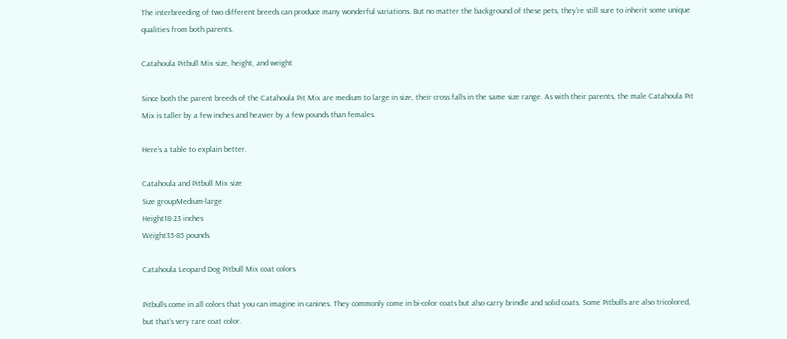The interbreeding of two different breeds can produce many wonderful variations. But no matter the background of these pets, they’re still sure to inherit some unique qualities from both parents.

Catahoula Pitbull Mix size, height, and weight

Since both the parent breeds of the Catahoula Pit Mix are medium to large in size, their cross falls in the same size range. As with their parents, the male Catahoula Pit Mix is taller by a few inches and heavier by a few pounds than females.

Here’s a table to explain better.

Catahoula and Pitbull Mix size
Size groupMedium-large
Height18-23 inches
Weight35-85 pounds

Catahoula Leopard Dog Pitbull Mix coat colors

Pitbulls come in all colors that you can imagine in canines. They commonly come in bi-color coats but also carry brindle and solid coats. Some Pitbulls are also tricolored, but that’s very rare coat color.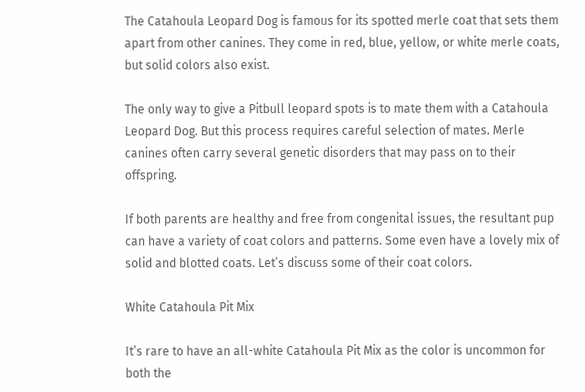The Catahoula Leopard Dog is famous for its spotted merle coat that sets them apart from other canines. They come in red, blue, yellow, or white merle coats, but solid colors also exist.

The only way to give a Pitbull leopard spots is to mate them with a Catahoula Leopard Dog. But this process requires careful selection of mates. Merle canines often carry several genetic disorders that may pass on to their offspring.

If both parents are healthy and free from congenital issues, the resultant pup can have a variety of coat colors and patterns. Some even have a lovely mix of solid and blotted coats. Let’s discuss some of their coat colors.

White Catahoula Pit Mix

It’s rare to have an all-white Catahoula Pit Mix as the color is uncommon for both the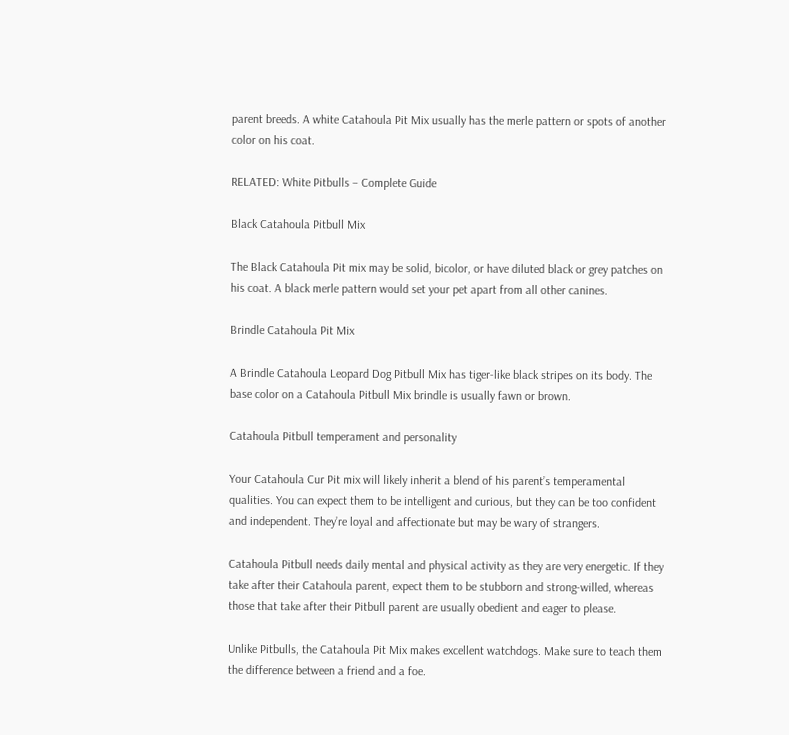parent breeds. A white Catahoula Pit Mix usually has the merle pattern or spots of another color on his coat.

RELATED: White Pitbulls – Complete Guide

Black Catahoula Pitbull Mix

The Black Catahoula Pit mix may be solid, bicolor, or have diluted black or grey patches on his coat. A black merle pattern would set your pet apart from all other canines.

Brindle Catahoula Pit Mix

A Brindle Catahoula Leopard Dog Pitbull Mix has tiger-like black stripes on its body. The base color on a Catahoula Pitbull Mix brindle is usually fawn or brown.

Catahoula Pitbull temperament and personality

Your Catahoula Cur Pit mix will likely inherit a blend of his parent’s temperamental qualities. You can expect them to be intelligent and curious, but they can be too confident and independent. They’re loyal and affectionate but may be wary of strangers.

Catahoula Pitbull needs daily mental and physical activity as they are very energetic. If they take after their Catahoula parent, expect them to be stubborn and strong-willed, whereas those that take after their Pitbull parent are usually obedient and eager to please.

Unlike Pitbulls, the Catahoula Pit Mix makes excellent watchdogs. Make sure to teach them the difference between a friend and a foe.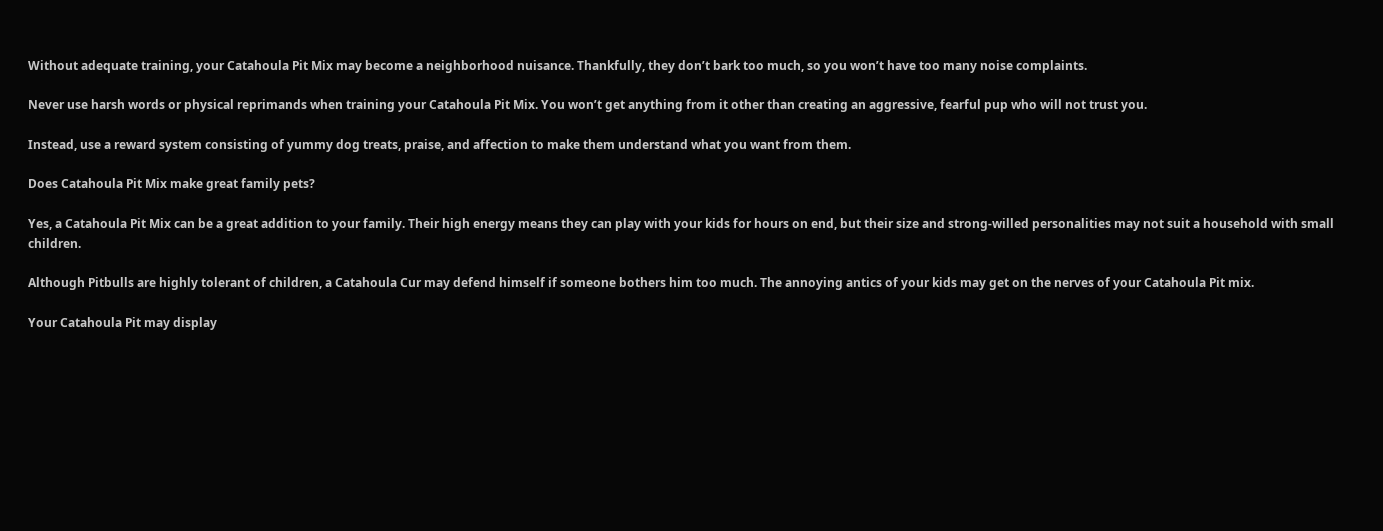Without adequate training, your Catahoula Pit Mix may become a neighborhood nuisance. Thankfully, they don’t bark too much, so you won’t have too many noise complaints.

Never use harsh words or physical reprimands when training your Catahoula Pit Mix. You won’t get anything from it other than creating an aggressive, fearful pup who will not trust you.

Instead, use a reward system consisting of yummy dog treats, praise, and affection to make them understand what you want from them.

Does Catahoula Pit Mix make great family pets?

Yes, a Catahoula Pit Mix can be a great addition to your family. Their high energy means they can play with your kids for hours on end, but their size and strong-willed personalities may not suit a household with small children.

Although Pitbulls are highly tolerant of children, a Catahoula Cur may defend himself if someone bothers him too much. The annoying antics of your kids may get on the nerves of your Catahoula Pit mix.

Your Catahoula Pit may display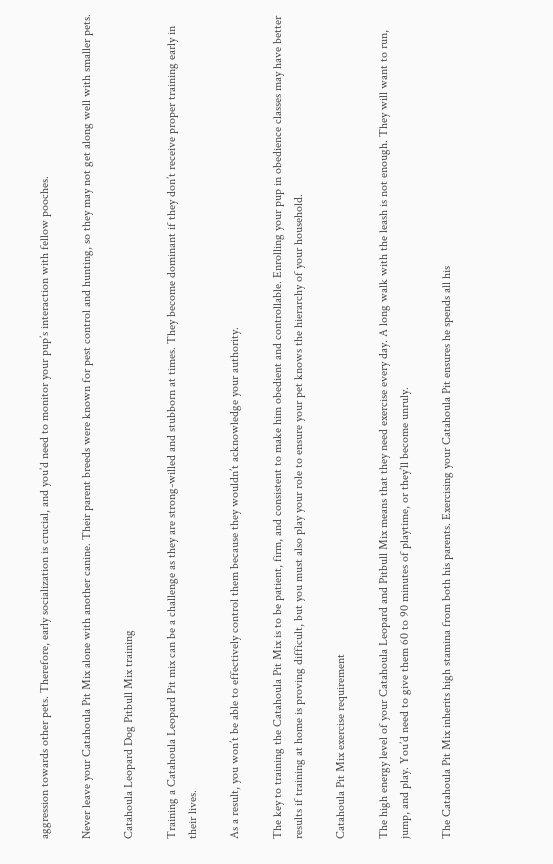aggression towards other pets. Therefore, early socialization is crucial, and you’d need to monitor your pup’s interaction with fellow pooches.

Never leave your Catahoula Pit Mix alone with another canine. Their parent breeds were known for pest control and hunting, so they may not get along well with smaller pets.

Catahoula Leopard Dog Pitbull Mix training

Training a Catahoula Leopard Pit mix can be a challenge as they are strong-willed and stubborn at times. They become dominant if they don’t receive proper training early in their lives.

As a result, you won’t be able to effectively control them because they wouldn’t acknowledge your authority.

The key to training the Catahoula Pit Mix is to be patient, firm, and consistent to make him obedient and controllable. Enrolling your pup in obedience classes may have better results if training at home is proving difficult, but you must also play your role to ensure your pet knows the hierarchy of your household.

Catahoula Pit Mix exercise requirement

The high energy level of your Catahoula Leopard and Pitbull Mix means that they need exercise every day. A long walk with the leash is not enough. They will want to run, jump, and play. You’d need to give them 60 to 90 minutes of playtime, or they’ll become unruly.

The Catahoula Pit Mix inherits high stamina from both his parents. Exercising your Catahoula Pit ensures he spends all his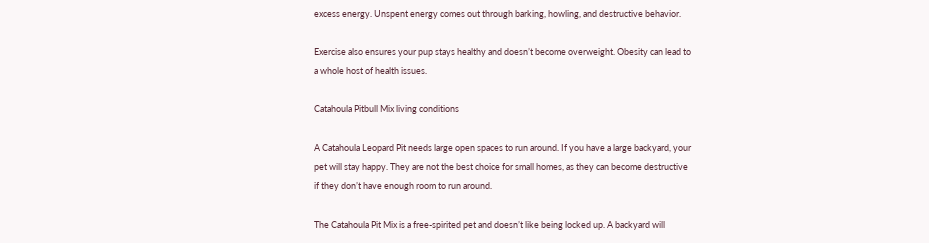excess energy. Unspent energy comes out through barking, howling, and destructive behavior.

Exercise also ensures your pup stays healthy and doesn’t become overweight. Obesity can lead to a whole host of health issues.

Catahoula Pitbull Mix living conditions

A Catahoula Leopard Pit needs large open spaces to run around. If you have a large backyard, your pet will stay happy. They are not the best choice for small homes, as they can become destructive if they don’t have enough room to run around.

The Catahoula Pit Mix is a free-spirited pet and doesn’t like being locked up. A backyard will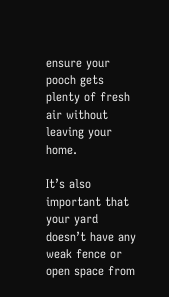ensure your pooch gets plenty of fresh air without leaving your home.

It’s also important that your yard doesn’t have any weak fence or open space from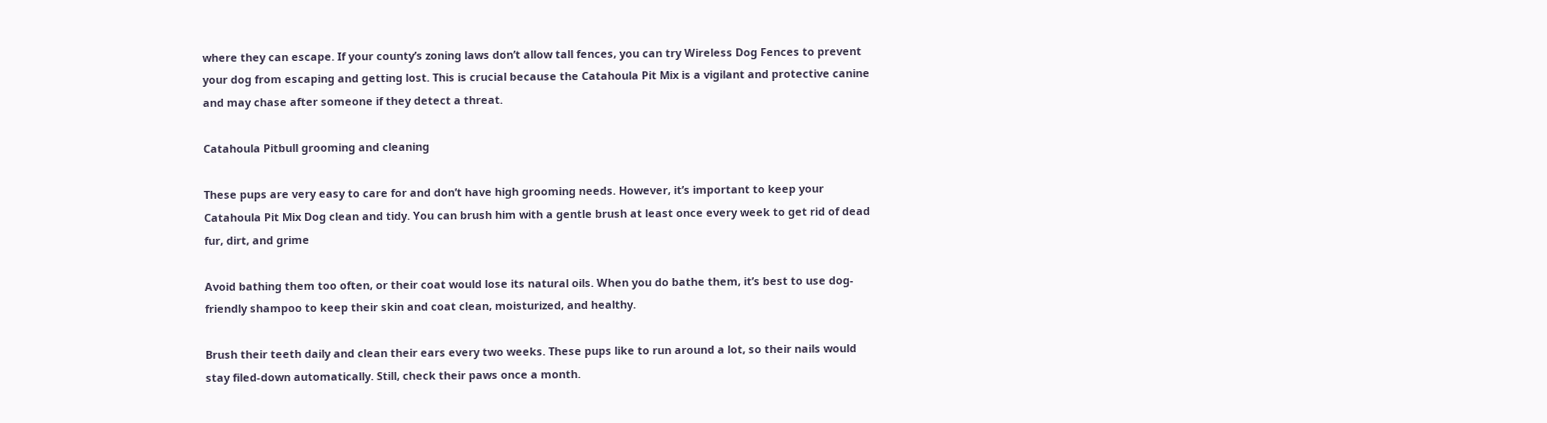where they can escape. If your county’s zoning laws don’t allow tall fences, you can try Wireless Dog Fences to prevent your dog from escaping and getting lost. This is crucial because the Catahoula Pit Mix is a vigilant and protective canine and may chase after someone if they detect a threat.

Catahoula Pitbull grooming and cleaning

These pups are very easy to care for and don’t have high grooming needs. However, it’s important to keep your Catahoula Pit Mix Dog clean and tidy. You can brush him with a gentle brush at least once every week to get rid of dead fur, dirt, and grime

Avoid bathing them too often, or their coat would lose its natural oils. When you do bathe them, it’s best to use dog-friendly shampoo to keep their skin and coat clean, moisturized, and healthy.

Brush their teeth daily and clean their ears every two weeks. These pups like to run around a lot, so their nails would stay filed-down automatically. Still, check their paws once a month.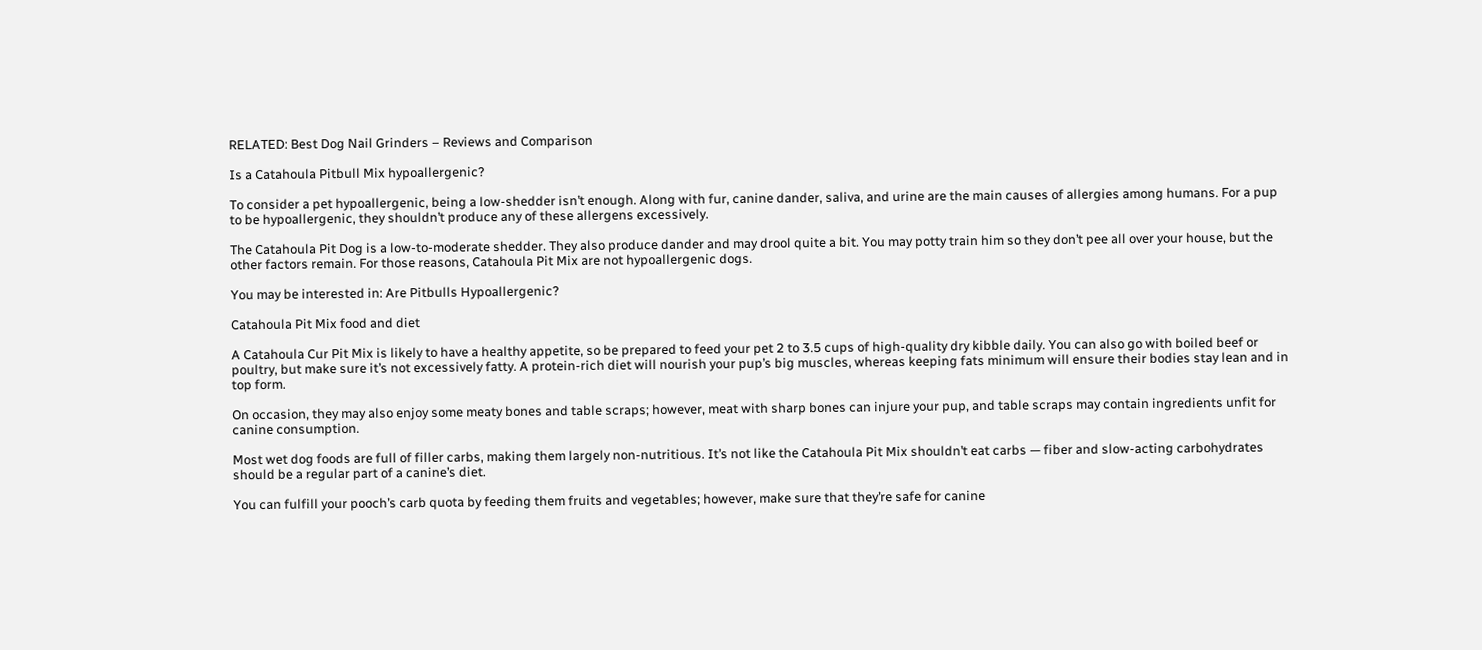RELATED: Best Dog Nail Grinders – Reviews and Comparison

Is a Catahoula Pitbull Mix hypoallergenic?

To consider a pet hypoallergenic, being a low-shedder isn’t enough. Along with fur, canine dander, saliva, and urine are the main causes of allergies among humans. For a pup to be hypoallergenic, they shouldn’t produce any of these allergens excessively.

The Catahoula Pit Dog is a low-to-moderate shedder. They also produce dander and may drool quite a bit. You may potty train him so they don’t pee all over your house, but the other factors remain. For those reasons, Catahoula Pit Mix are not hypoallergenic dogs.

You may be interested in: Are Pitbulls Hypoallergenic?

Catahoula Pit Mix food and diet

A Catahoula Cur Pit Mix is likely to have a healthy appetite, so be prepared to feed your pet 2 to 3.5 cups of high-quality dry kibble daily. You can also go with boiled beef or poultry, but make sure it’s not excessively fatty. A protein-rich diet will nourish your pup’s big muscles, whereas keeping fats minimum will ensure their bodies stay lean and in top form.

On occasion, they may also enjoy some meaty bones and table scraps; however, meat with sharp bones can injure your pup, and table scraps may contain ingredients unfit for canine consumption.

Most wet dog foods are full of filler carbs, making them largely non-nutritious. It’s not like the Catahoula Pit Mix shouldn’t eat carbs — fiber and slow-acting carbohydrates should be a regular part of a canine’s diet.

You can fulfill your pooch’s carb quota by feeding them fruits and vegetables; however, make sure that they’re safe for canine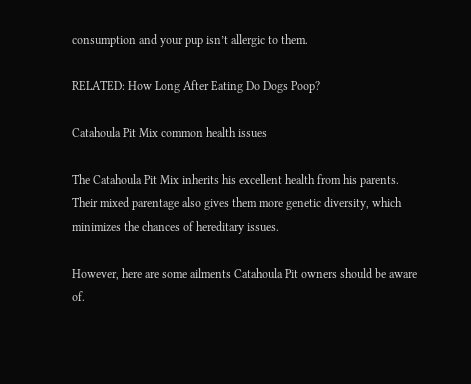consumption and your pup isn’t allergic to them.

RELATED: How Long After Eating Do Dogs Poop?

Catahoula Pit Mix common health issues

The Catahoula Pit Mix inherits his excellent health from his parents. Their mixed parentage also gives them more genetic diversity, which minimizes the chances of hereditary issues.

However, here are some ailments Catahoula Pit owners should be aware of.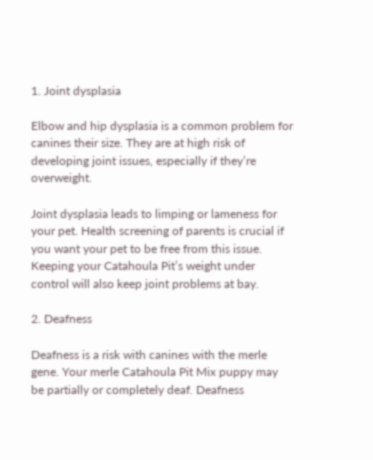1. Joint dysplasia

Elbow and hip dysplasia is a common problem for canines their size. They are at high risk of developing joint issues, especially if they’re overweight.

Joint dysplasia leads to limping or lameness for your pet. Health screening of parents is crucial if you want your pet to be free from this issue. Keeping your Catahoula Pit’s weight under control will also keep joint problems at bay.

2. Deafness

Deafness is a risk with canines with the merle gene. Your merle Catahoula Pit Mix puppy may be partially or completely deaf. Deafness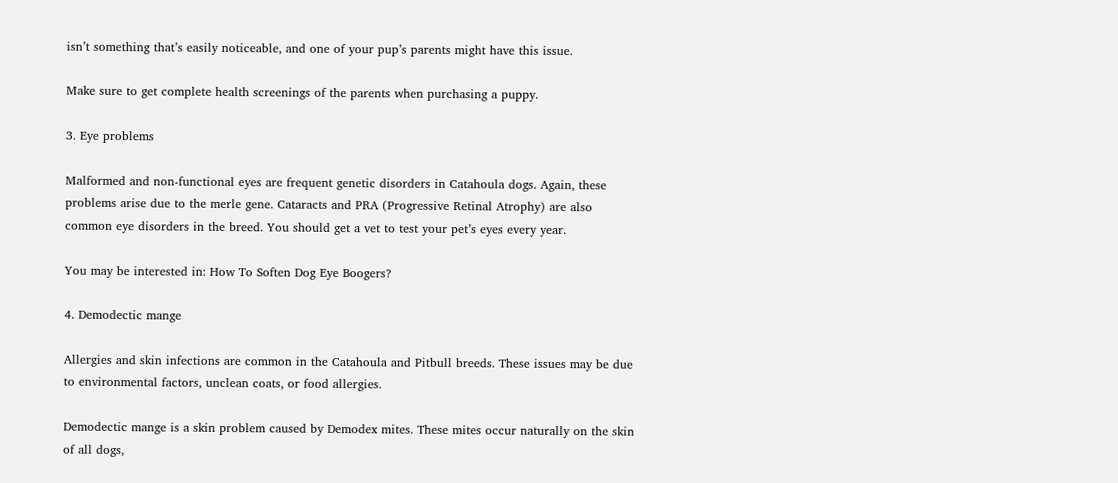isn’t something that’s easily noticeable, and one of your pup’s parents might have this issue.

Make sure to get complete health screenings of the parents when purchasing a puppy.

3. Eye problems

Malformed and non-functional eyes are frequent genetic disorders in Catahoula dogs. Again, these problems arise due to the merle gene. Cataracts and PRA (Progressive Retinal Atrophy) are also common eye disorders in the breed. You should get a vet to test your pet’s eyes every year.

You may be interested in: How To Soften Dog Eye Boogers?

4. Demodectic mange

Allergies and skin infections are common in the Catahoula and Pitbull breeds. These issues may be due to environmental factors, unclean coats, or food allergies.

Demodectic mange is a skin problem caused by Demodex mites. These mites occur naturally on the skin of all dogs,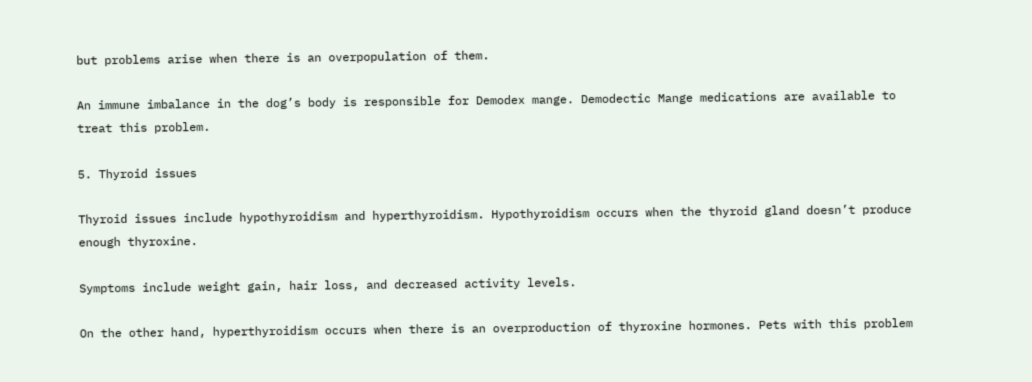but problems arise when there is an overpopulation of them.

An immune imbalance in the dog’s body is responsible for Demodex mange. Demodectic Mange medications are available to treat this problem.

5. Thyroid issues

Thyroid issues include hypothyroidism and hyperthyroidism. Hypothyroidism occurs when the thyroid gland doesn’t produce enough thyroxine.

Symptoms include weight gain, hair loss, and decreased activity levels.

On the other hand, hyperthyroidism occurs when there is an overproduction of thyroxine hormones. Pets with this problem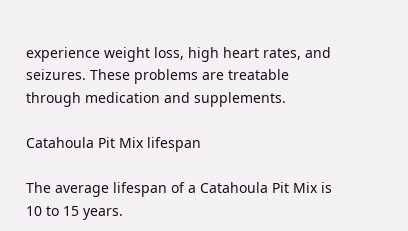experience weight loss, high heart rates, and seizures. These problems are treatable through medication and supplements.

Catahoula Pit Mix lifespan

The average lifespan of a Catahoula Pit Mix is 10 to 15 years.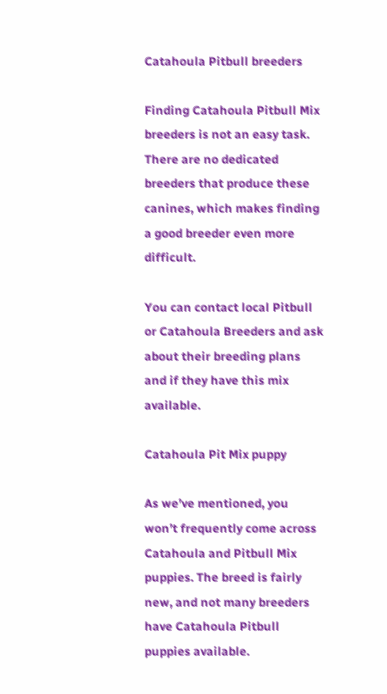Catahoula Pitbull breeders

Finding Catahoula Pitbull Mix breeders is not an easy task. There are no dedicated breeders that produce these canines, which makes finding a good breeder even more difficult.

You can contact local Pitbull or Catahoula Breeders and ask about their breeding plans and if they have this mix available.

Catahoula Pit Mix puppy

As we’ve mentioned, you won’t frequently come across Catahoula and Pitbull Mix puppies. The breed is fairly new, and not many breeders have Catahoula Pitbull puppies available.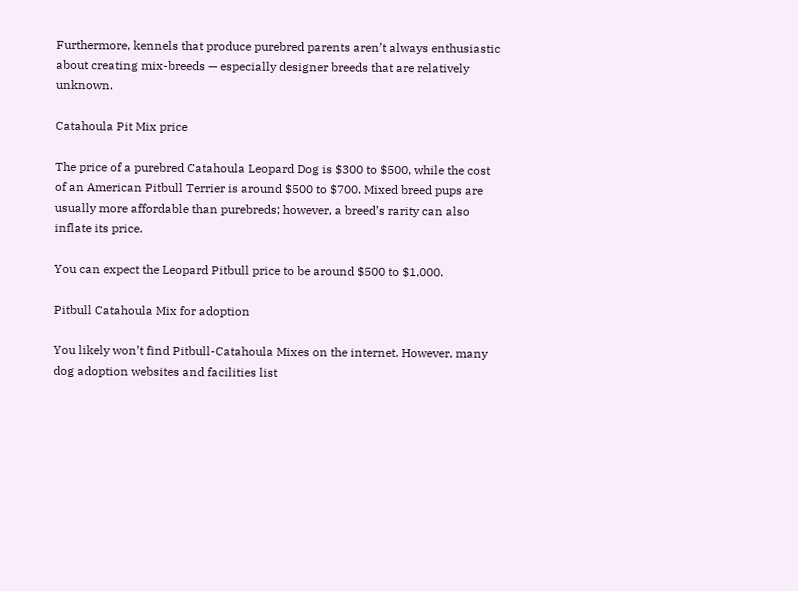Furthermore, kennels that produce purebred parents aren’t always enthusiastic about creating mix-breeds — especially designer breeds that are relatively unknown.

Catahoula Pit Mix price

The price of a purebred Catahoula Leopard Dog is $300 to $500, while the cost of an American Pitbull Terrier is around $500 to $700. Mixed breed pups are usually more affordable than purebreds; however, a breed’s rarity can also inflate its price.

You can expect the Leopard Pitbull price to be around $500 to $1,000.

Pitbull Catahoula Mix for adoption

You likely won’t find Pitbull-Catahoula Mixes on the internet. However, many dog adoption websites and facilities list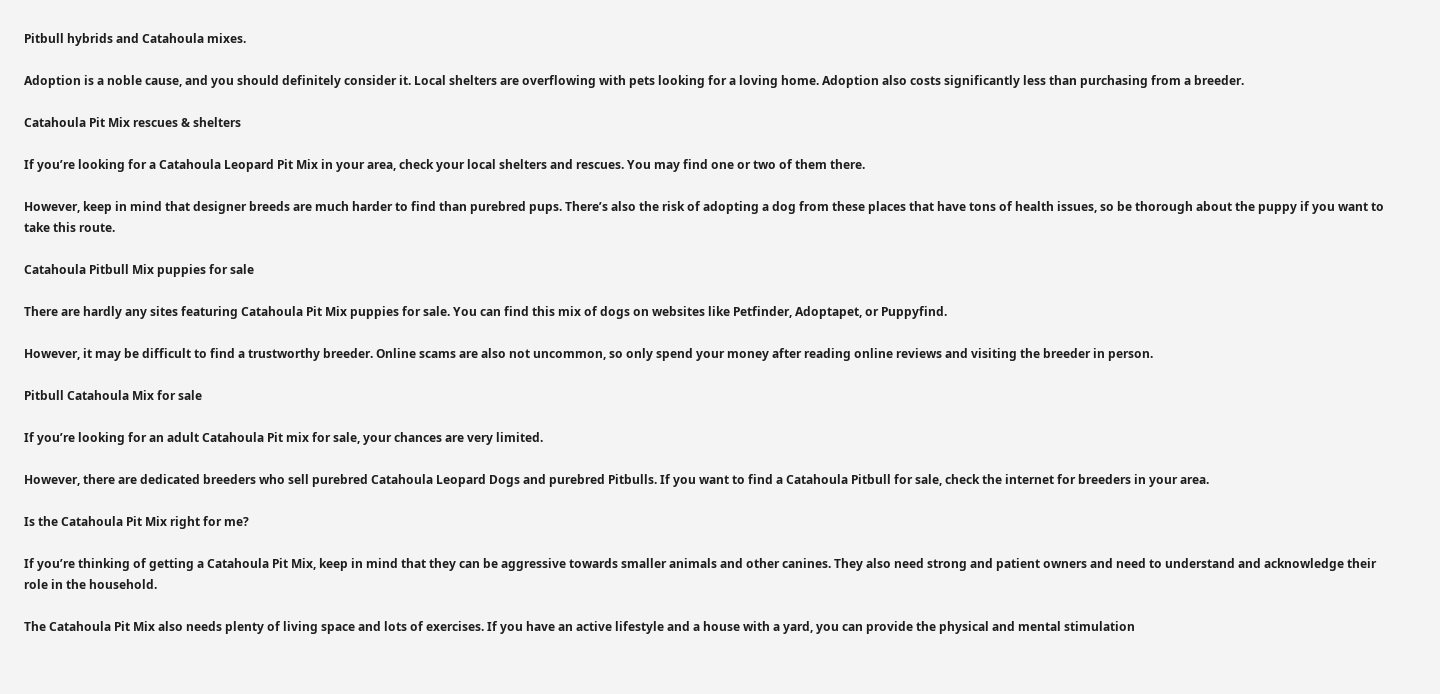Pitbull hybrids and Catahoula mixes.

Adoption is a noble cause, and you should definitely consider it. Local shelters are overflowing with pets looking for a loving home. Adoption also costs significantly less than purchasing from a breeder.

Catahoula Pit Mix rescues & shelters

If you’re looking for a Catahoula Leopard Pit Mix in your area, check your local shelters and rescues. You may find one or two of them there.

However, keep in mind that designer breeds are much harder to find than purebred pups. There’s also the risk of adopting a dog from these places that have tons of health issues, so be thorough about the puppy if you want to take this route.

Catahoula Pitbull Mix puppies for sale

There are hardly any sites featuring Catahoula Pit Mix puppies for sale. You can find this mix of dogs on websites like Petfinder, Adoptapet, or Puppyfind.

However, it may be difficult to find a trustworthy breeder. Online scams are also not uncommon, so only spend your money after reading online reviews and visiting the breeder in person.

Pitbull Catahoula Mix for sale

If you’re looking for an adult Catahoula Pit mix for sale, your chances are very limited.

However, there are dedicated breeders who sell purebred Catahoula Leopard Dogs and purebred Pitbulls. If you want to find a Catahoula Pitbull for sale, check the internet for breeders in your area.

Is the Catahoula Pit Mix right for me?

If you’re thinking of getting a Catahoula Pit Mix, keep in mind that they can be aggressive towards smaller animals and other canines. They also need strong and patient owners and need to understand and acknowledge their role in the household.

The Catahoula Pit Mix also needs plenty of living space and lots of exercises. If you have an active lifestyle and a house with a yard, you can provide the physical and mental stimulation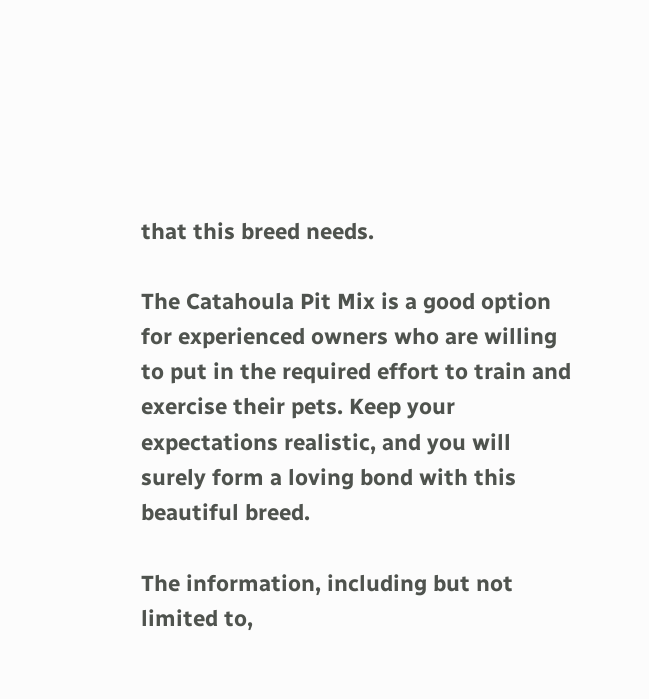that this breed needs.

The Catahoula Pit Mix is a good option for experienced owners who are willing to put in the required effort to train and exercise their pets. Keep your expectations realistic, and you will surely form a loving bond with this beautiful breed.

The information, including but not limited to,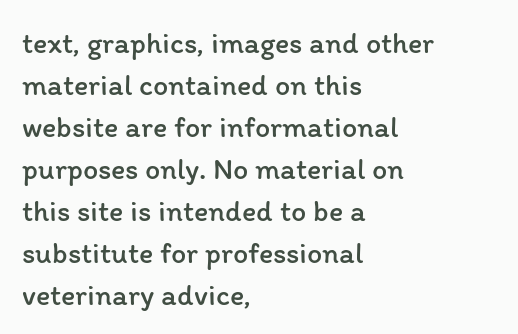text, graphics, images and other material contained on this website are for informational purposes only. No material on this site is intended to be a substitute for professional veterinary advice,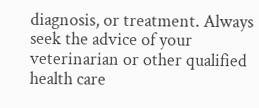diagnosis, or treatment. Always seek the advice of your veterinarian or other qualified health care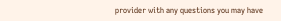provider with any questions you may have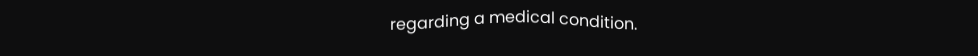regarding a medical condition.